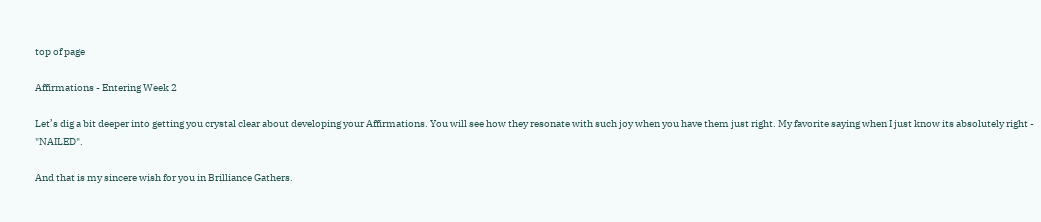top of page

Affirmations - Entering Week 2

Let’s dig a bit deeper into getting you crystal clear about developing your Affirmations. You will see how they resonate with such joy when you have them just right. My favorite saying when I just know its absolutely right - "NAILED".

And that is my sincere wish for you in Brilliance Gathers.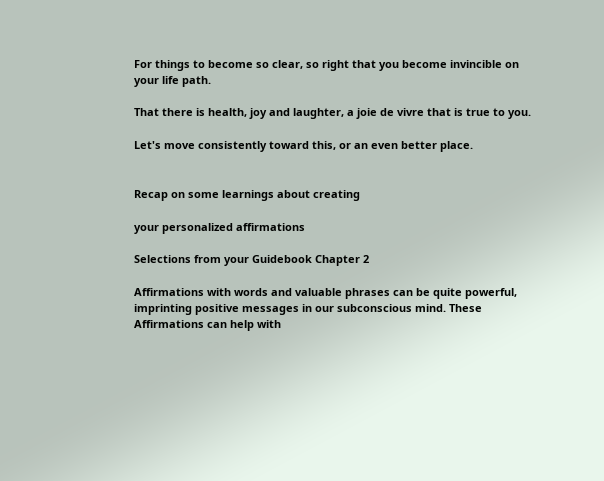For things to become so clear, so right that you become invincible on your life path.

That there is health, joy and laughter, a joie de vivre that is true to you.

Let's move consistently toward this, or an even better place.


Recap on some learnings about creating

your personalized affirmations

Selections from your Guidebook Chapter 2

Affirmations with words and valuable phrases can be quite powerful, imprinting positive messages in our subconscious mind. These Affirmations can help with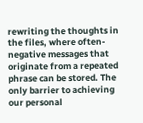rewriting the thoughts in the files, where often-negative messages that originate from a repeated phrase can be stored. The only barrier to achieving our personal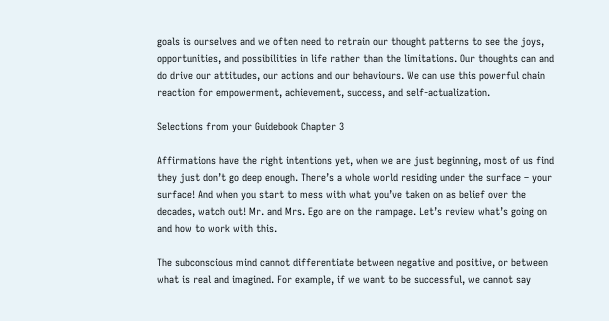goals is ourselves and we often need to retrain our thought patterns to see the joys, opportunities, and possibilities in life rather than the limitations. Our thoughts can and do drive our attitudes, our actions and our behaviours. We can use this powerful chain reaction for empowerment, achievement, success, and self-actualization.

Selections from your Guidebook Chapter 3

Affirmations have the right intentions yet, when we are just beginning, most of us find they just don’t go deep enough. There’s a whole world residing under the surface – your surface! And when you start to mess with what you’ve taken on as belief over the decades, watch out! Mr. and Mrs. Ego are on the rampage. Let’s review what’s going on and how to work with this.

The subconscious mind cannot differentiate between negative and positive, or between what is real and imagined. For example, if we want to be successful, we cannot say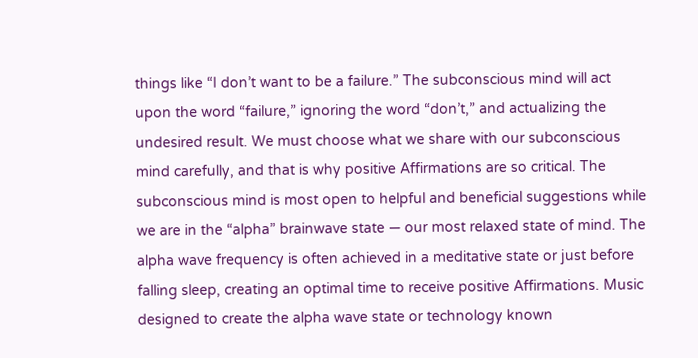things like “I don’t want to be a failure.” The subconscious mind will act upon the word “failure,” ignoring the word “don’t,” and actualizing the undesired result. We must choose what we share with our subconscious mind carefully, and that is why positive Affirmations are so critical. The subconscious mind is most open to helpful and beneficial suggestions while we are in the “alpha” brainwave state — our most relaxed state of mind. The alpha wave frequency is often achieved in a meditative state or just before falling sleep, creating an optimal time to receive positive Affirmations. Music designed to create the alpha wave state or technology known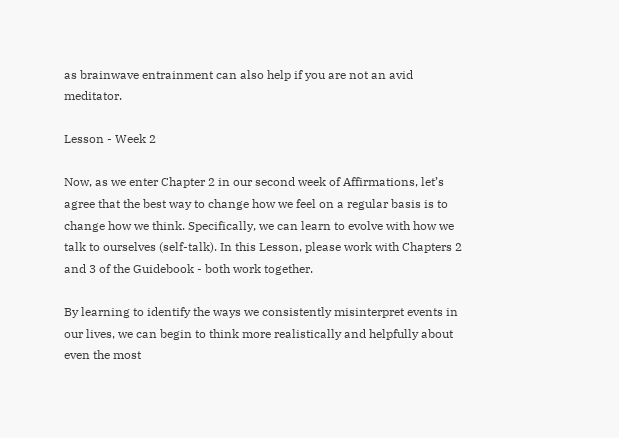as brainwave entrainment can also help if you are not an avid meditator.

Lesson - Week 2

Now, as we enter Chapter 2 in our second week of Affirmations, let’s agree that the best way to change how we feel on a regular basis is to change how we think. Specifically, we can learn to evolve with how we talk to ourselves (self-talk). In this Lesson, please work with Chapters 2 and 3 of the Guidebook - both work together.

By learning to identify the ways we consistently misinterpret events in our lives, we can begin to think more realistically and helpfully about even the most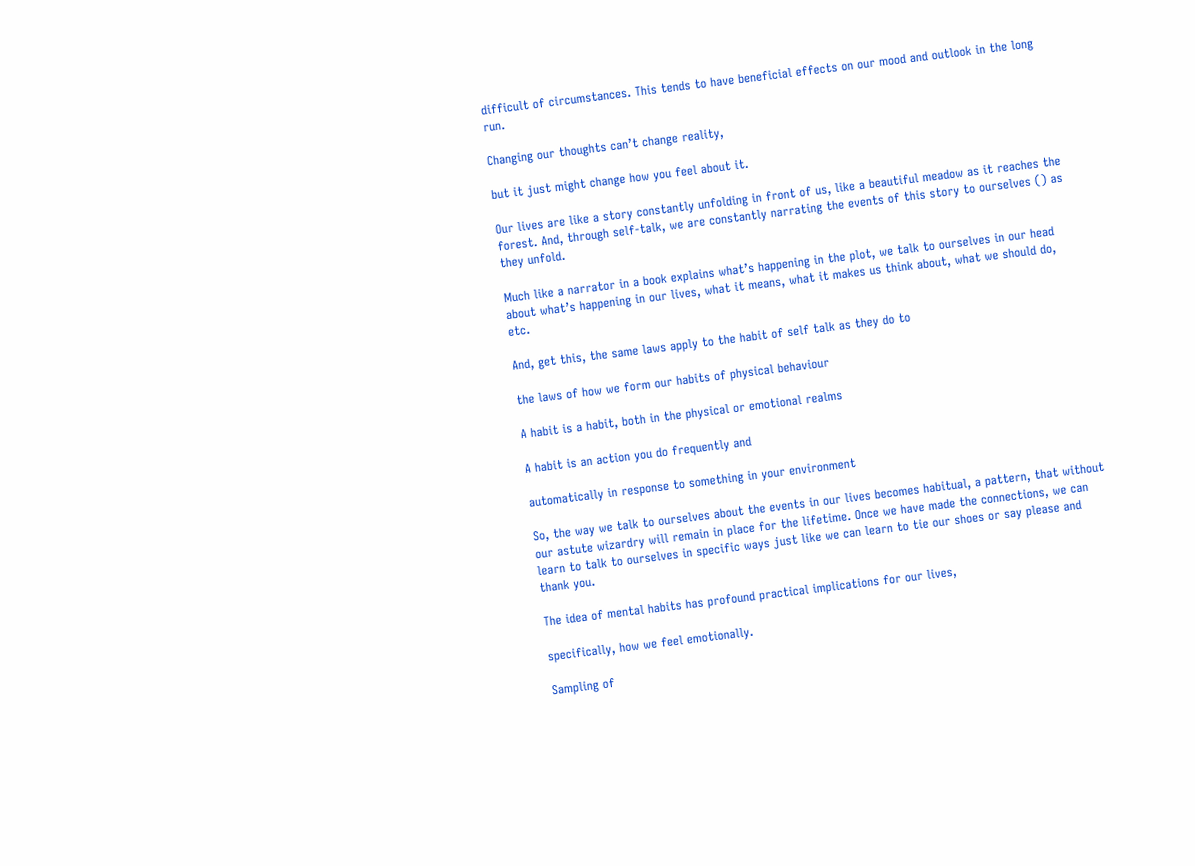difficult of circumstances. This tends to have beneficial effects on our mood and outlook in the long run.

Changing our thoughts can’t change reality,

but it just might change how you feel about it.

Our lives are like a story constantly unfolding in front of us, like a beautiful meadow as it reaches the forest. And, through self-talk, we are constantly narrating the events of this story to ourselves () as they unfold.

Much like a narrator in a book explains what’s happening in the plot, we talk to ourselves in our head about what’s happening in our lives, what it means, what it makes us think about, what we should do, etc.

And, get this, the same laws apply to the habit of self talk as they do to

the laws of how we form our habits of physical behaviour

A habit is a habit, both in the physical or emotional realms

A habit is an action you do frequently and

automatically in response to something in your environment

So, the way we talk to ourselves about the events in our lives becomes habitual, a pattern, that without our astute wizardry will remain in place for the lifetime. Once we have made the connections, we can learn to talk to ourselves in specific ways just like we can learn to tie our shoes or say please and thank you.

The idea of mental habits has profound practical implications for our lives,

specifically, how we feel emotionally.

Sampling of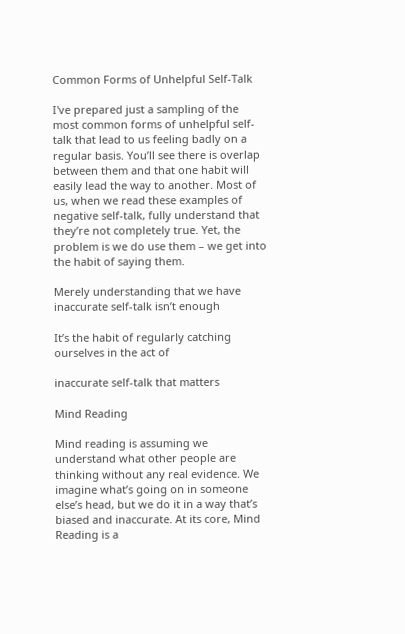Common Forms of Unhelpful Self-Talk

I've prepared just a sampling of the most common forms of unhelpful self-talk that lead to us feeling badly on a regular basis. You’ll see there is overlap between them and that one habit will easily lead the way to another. Most of us, when we read these examples of negative self-talk, fully understand that they’re not completely true. Yet, the problem is we do use them – we get into the habit of saying them.

Merely understanding that we have inaccurate self-talk isn’t enough

It’s the habit of regularly catching ourselves in the act of

inaccurate self-talk that matters

Mind Reading

Mind reading is assuming we understand what other people are thinking without any real evidence. We imagine what’s going on in someone else’s head, but we do it in a way that’s biased and inaccurate. At its core, Mind Reading is a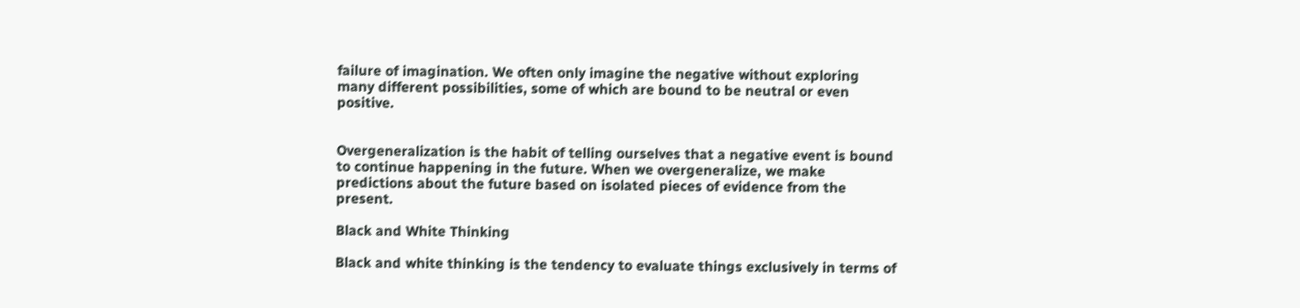failure of imagination. We often only imagine the negative without exploring many different possibilities, some of which are bound to be neutral or even positive.


Overgeneralization is the habit of telling ourselves that a negative event is bound to continue happening in the future. When we overgeneralize, we make predictions about the future based on isolated pieces of evidence from the present.

Black and White Thinking

Black and white thinking is the tendency to evaluate things exclusively in terms of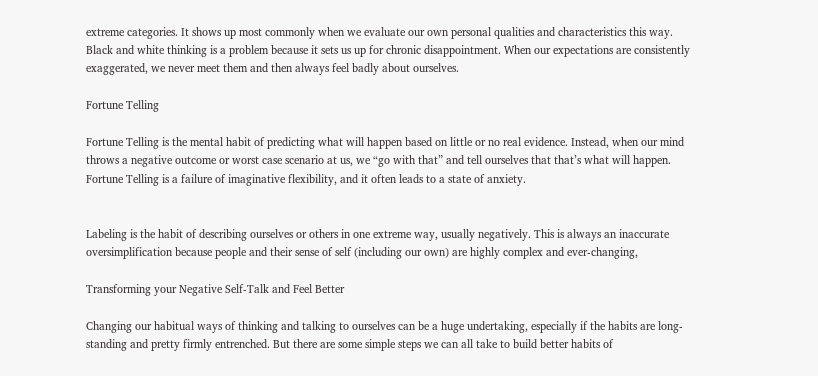extreme categories. It shows up most commonly when we evaluate our own personal qualities and characteristics this way. Black and white thinking is a problem because it sets us up for chronic disappointment. When our expectations are consistently exaggerated, we never meet them and then always feel badly about ourselves.

Fortune Telling

Fortune Telling is the mental habit of predicting what will happen based on little or no real evidence. Instead, when our mind throws a negative outcome or worst case scenario at us, we “go with that” and tell ourselves that that’s what will happen. Fortune Telling is a failure of imaginative flexibility, and it often leads to a state of anxiety.


Labeling is the habit of describing ourselves or others in one extreme way, usually negatively. This is always an inaccurate oversimplification because people and their sense of self (including our own) are highly complex and ever-changing,

Transforming your Negative Self-Talk and Feel Better

Changing our habitual ways of thinking and talking to ourselves can be a huge undertaking, especially if the habits are long-standing and pretty firmly entrenched. But there are some simple steps we can all take to build better habits of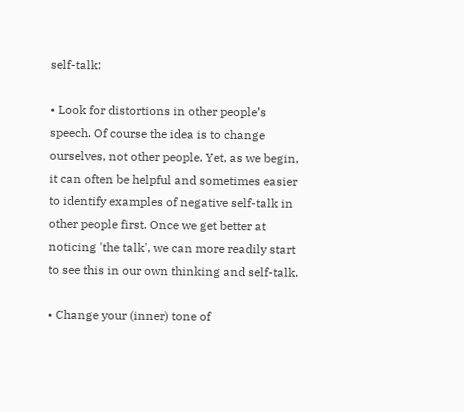self-talk:

• Look for distortions in other people’s speech. Of course the idea is to change ourselves, not other people. Yet, as we begin, it can often be helpful and sometimes easier to identify examples of negative self-talk in other people first. Once we get better at noticing 'the talk', we can more readily start to see this in our own thinking and self-talk.

• Change your (inner) tone of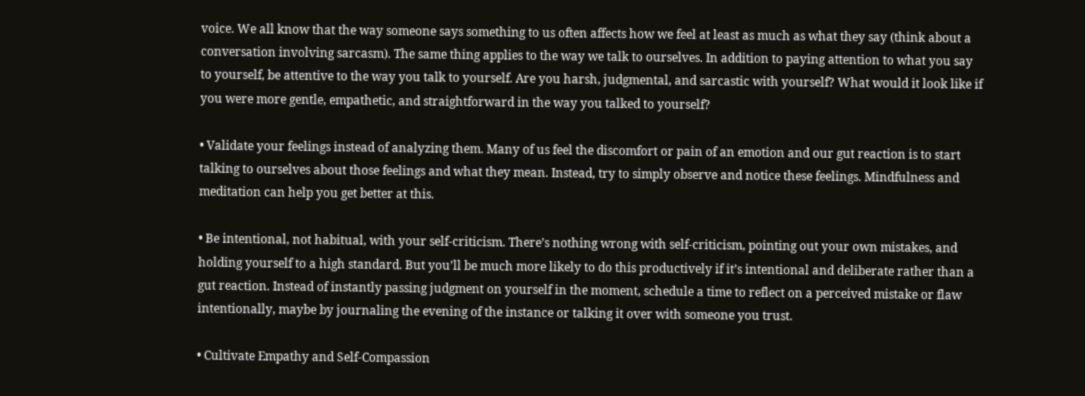voice. We all know that the way someone says something to us often affects how we feel at least as much as what they say (think about a conversation involving sarcasm). The same thing applies to the way we talk to ourselves. In addition to paying attention to what you say to yourself, be attentive to the way you talk to yourself. Are you harsh, judgmental, and sarcastic with yourself? What would it look like if you were more gentle, empathetic, and straightforward in the way you talked to yourself?

• Validate your feelings instead of analyzing them. Many of us feel the discomfort or pain of an emotion and our gut reaction is to start talking to ourselves about those feelings and what they mean. Instead, try to simply observe and notice these feelings. Mindfulness and meditation can help you get better at this.

• Be intentional, not habitual, with your self-criticism. There’s nothing wrong with self-criticism, pointing out your own mistakes, and holding yourself to a high standard. But you’ll be much more likely to do this productively if it’s intentional and deliberate rather than a gut reaction. Instead of instantly passing judgment on yourself in the moment, schedule a time to reflect on a perceived mistake or flaw intentionally, maybe by journaling the evening of the instance or talking it over with someone you trust.

• Cultivate Empathy and Self-Compassion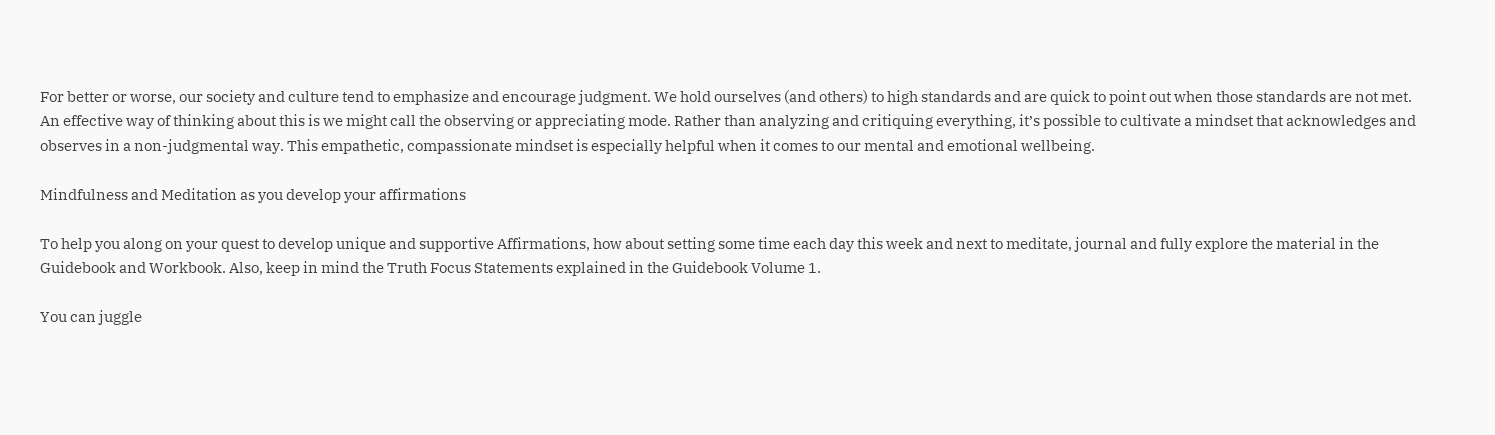For better or worse, our society and culture tend to emphasize and encourage judgment. We hold ourselves (and others) to high standards and are quick to point out when those standards are not met. An effective way of thinking about this is we might call the observing or appreciating mode. Rather than analyzing and critiquing everything, it’s possible to cultivate a mindset that acknowledges and observes in a non-judgmental way. This empathetic, compassionate mindset is especially helpful when it comes to our mental and emotional wellbeing.

Mindfulness and Meditation as you develop your affirmations

To help you along on your quest to develop unique and supportive Affirmations, how about setting some time each day this week and next to meditate, journal and fully explore the material in the Guidebook and Workbook. Also, keep in mind the Truth Focus Statements explained in the Guidebook Volume 1.

You can juggle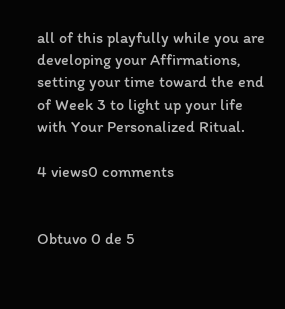all of this playfully while you are developing your Affirmations, setting your time toward the end of Week 3 to light up your life with Your Personalized Ritual.

4 views0 comments


Obtuvo 0 de 5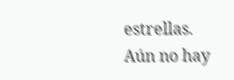estrellas.
Aún no hay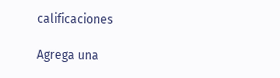calificaciones

Agrega una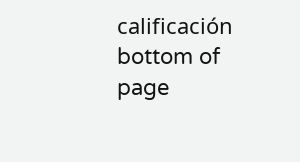calificación
bottom of page